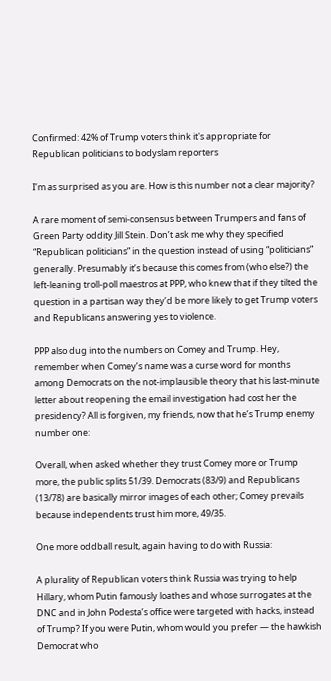Confirmed: 42% of Trump voters think it's appropriate for Republican politicians to bodyslam reporters

I’m as surprised as you are. How is this number not a clear majority?

A rare moment of semi-consensus between Trumpers and fans of Green Party oddity Jill Stein. Don’t ask me why they specified “Republican politicians” in the question instead of using “politicians” generally. Presumably it’s because this comes from (who else?) the left-leaning troll-poll maestros at PPP, who knew that if they tilted the question in a partisan way they’d be more likely to get Trump voters and Republicans answering yes to violence.

PPP also dug into the numbers on Comey and Trump. Hey, remember when Comey’s name was a curse word for months among Democrats on the not-implausible theory that his last-minute letter about reopening the email investigation had cost her the presidency? All is forgiven, my friends, now that he’s Trump enemy number one:

Overall, when asked whether they trust Comey more or Trump more, the public splits 51/39. Democrats (83/9) and Republicans (13/78) are basically mirror images of each other; Comey prevails because independents trust him more, 49/35.

One more oddball result, again having to do with Russia:

A plurality of Republican voters think Russia was trying to help Hillary, whom Putin famously loathes and whose surrogates at the DNC and in John Podesta’s office were targeted with hacks, instead of Trump? If you were Putin, whom would you prefer — the hawkish Democrat who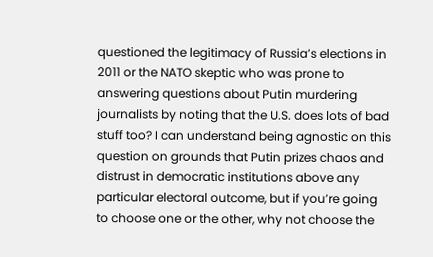questioned the legitimacy of Russia’s elections in 2011 or the NATO skeptic who was prone to answering questions about Putin murdering journalists by noting that the U.S. does lots of bad stuff too? I can understand being agnostic on this question on grounds that Putin prizes chaos and distrust in democratic institutions above any particular electoral outcome, but if you’re going to choose one or the other, why not choose the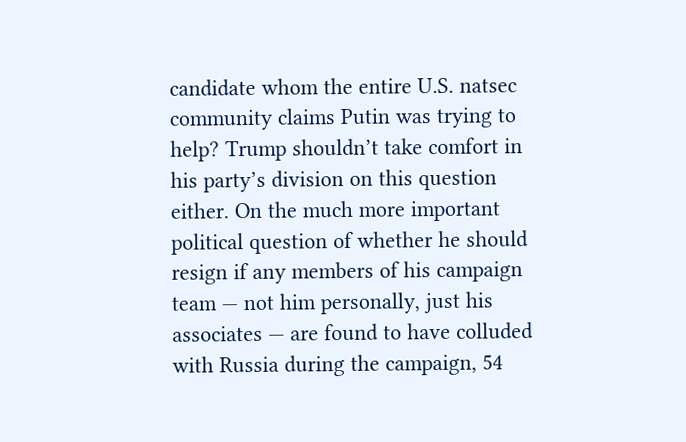candidate whom the entire U.S. natsec community claims Putin was trying to help? Trump shouldn’t take comfort in his party’s division on this question either. On the much more important political question of whether he should resign if any members of his campaign team — not him personally, just his associates — are found to have colluded with Russia during the campaign, 54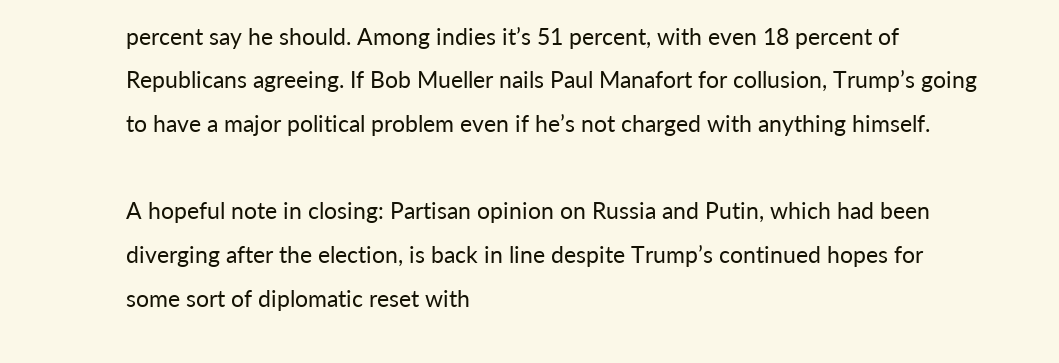percent say he should. Among indies it’s 51 percent, with even 18 percent of Republicans agreeing. If Bob Mueller nails Paul Manafort for collusion, Trump’s going to have a major political problem even if he’s not charged with anything himself.

A hopeful note in closing: Partisan opinion on Russia and Putin, which had been diverging after the election, is back in line despite Trump’s continued hopes for some sort of diplomatic reset with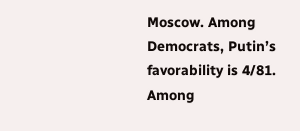Moscow. Among Democrats, Putin’s favorability is 4/81. Among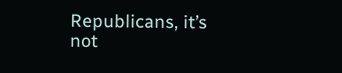Republicans, it’s not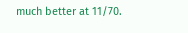much better at 11/70.